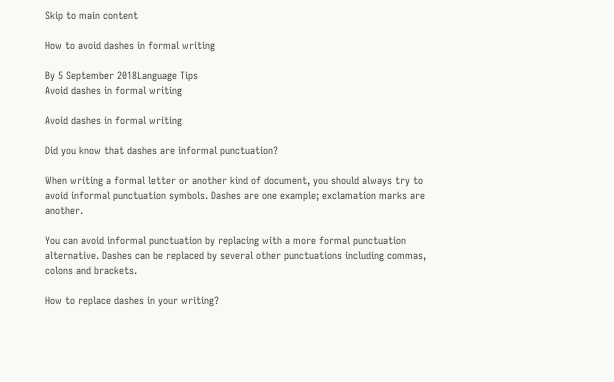Skip to main content

How to avoid dashes in formal writing

By 5 September 2018Language Tips
Avoid dashes in formal writing

Avoid dashes in formal writing

Did you know that dashes are informal punctuation?

When writing a formal letter or another kind of document, you should always try to avoid informal punctuation symbols. Dashes are one example; exclamation marks are another.

You can avoid informal punctuation by replacing with a more formal punctuation alternative. Dashes can be replaced by several other punctuations including commas, colons and brackets.

How to replace dashes in your writing?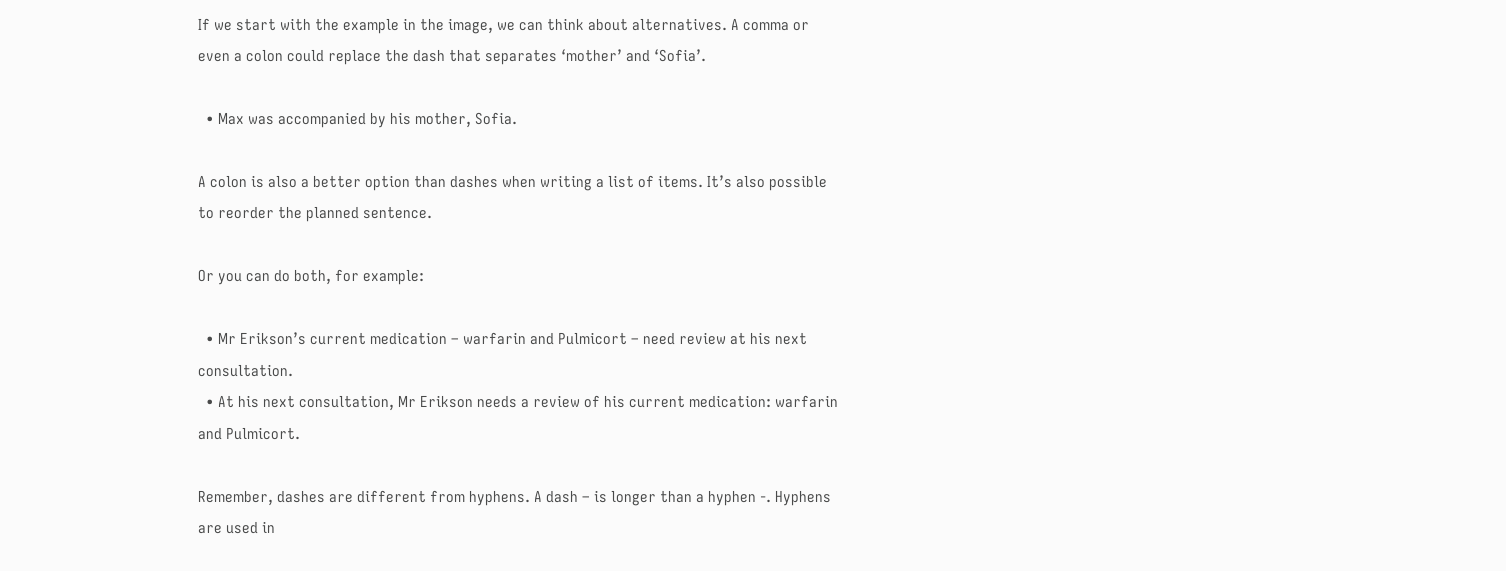If we start with the example in the image, we can think about alternatives. A comma or even a colon could replace the dash that separates ‘mother’ and ‘Sofia’.

  • Max was accompanied by his mother, Sofia.

A colon is also a better option than dashes when writing a list of items. It’s also possible to reorder the planned sentence.

Or you can do both, for example:

  • Mr Erikson’s current medication – warfarin and Pulmicort – need review at his next consultation.
  • At his next consultation, Mr Erikson needs a review of his current medication: warfarin and Pulmicort.

Remember, dashes are different from hyphens. A dash – is longer than a hyphen -. Hyphens are used in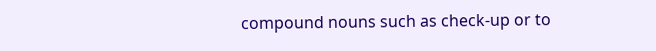compound nouns such as check-up or to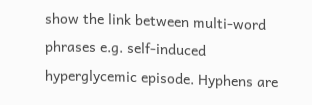show the link between multi-word phrases e.g. self-induced hyperglycemic episode. Hyphens are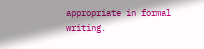appropriate in formal writing.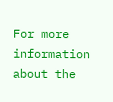For more information about the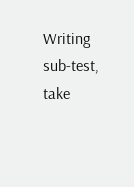Writing sub-test, take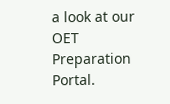a look at our OET Preparation Portal.